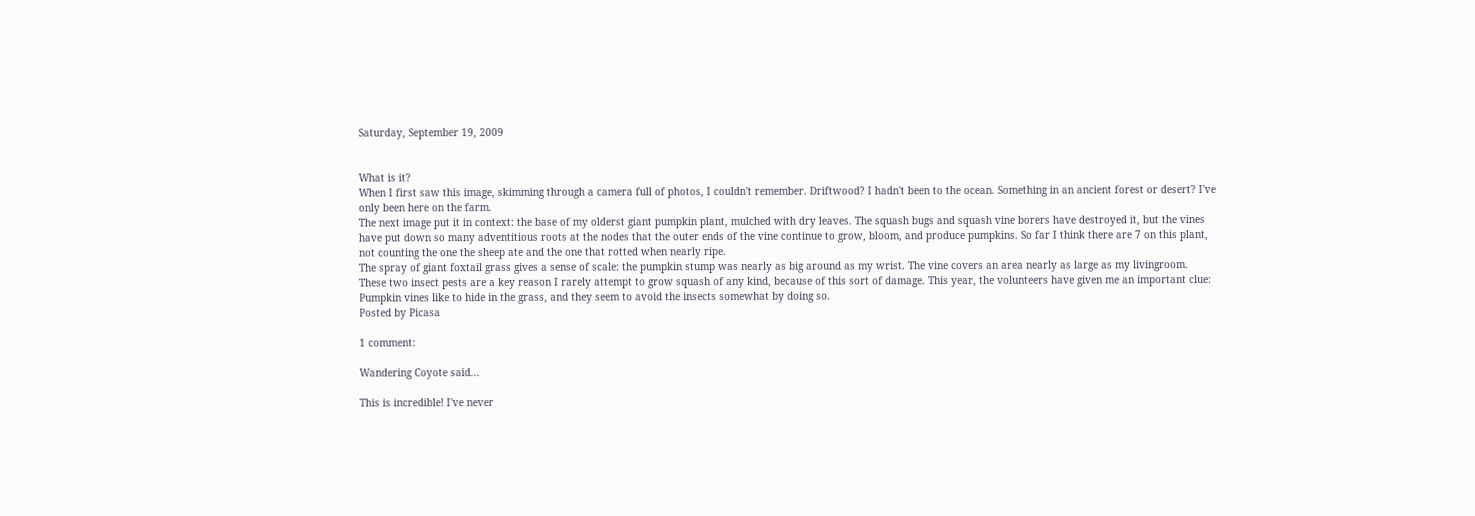Saturday, September 19, 2009


What is it?
When I first saw this image, skimming through a camera full of photos, I couldn't remember. Driftwood? I hadn't been to the ocean. Something in an ancient forest or desert? I've only been here on the farm.
The next image put it in context: the base of my olderst giant pumpkin plant, mulched with dry leaves. The squash bugs and squash vine borers have destroyed it, but the vines have put down so many adventitious roots at the nodes that the outer ends of the vine continue to grow, bloom, and produce pumpkins. So far I think there are 7 on this plant, not counting the one the sheep ate and the one that rotted when nearly ripe.
The spray of giant foxtail grass gives a sense of scale: the pumpkin stump was nearly as big around as my wrist. The vine covers an area nearly as large as my livingroom.
These two insect pests are a key reason I rarely attempt to grow squash of any kind, because of this sort of damage. This year, the volunteers have given me an important clue: Pumpkin vines like to hide in the grass, and they seem to avoid the insects somewhat by doing so.
Posted by Picasa

1 comment:

Wandering Coyote said...

This is incredible! I've never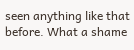seen anything like that before. What a shame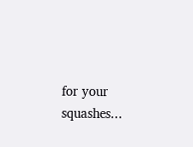for your squashes...